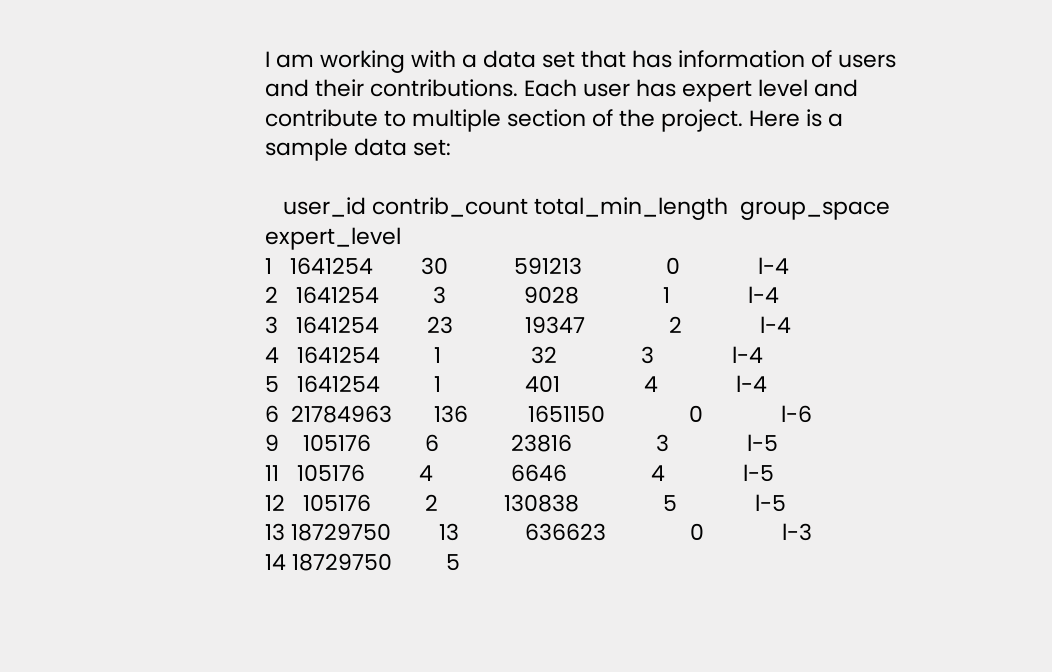I am working with a data set that has information of users and their contributions. Each user has expert level and contribute to multiple section of the project. Here is a sample data set:

   user_id contrib_count total_min_length  group_space     expert_level
1   1641254        30           591213              0             l-4
2   1641254         3             9028              1             l-4
3   1641254        23            19347              2             l-4
4   1641254         1               32              3             l-4
5   1641254         1              401              4             l-4
6  21784963       136          1651150              0             l-6
9    105176         6            23816              3             l-5
11   105176         4             6646              4             l-5
12   105176         2           130838              5             l-5
13 18729750        13           636623              0             l-3
14 18729750         5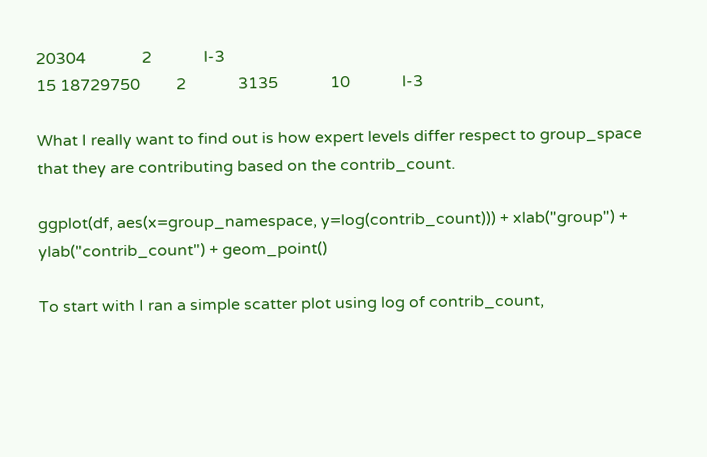20304              2             l-3
15 18729750         2             3135             10             l-3

What I really want to find out is how expert levels differ respect to group_space that they are contributing based on the contrib_count.

ggplot(df, aes(x=group_namespace, y=log(contrib_count))) + xlab("group") + ylab("contrib_count") + geom_point()

To start with I ran a simple scatter plot using log of contrib_count,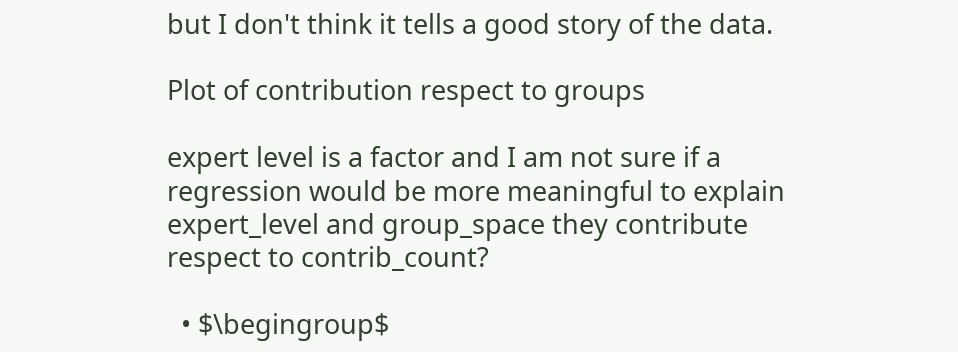but I don't think it tells a good story of the data.

Plot of contribution respect to groups

expert level is a factor and I am not sure if a regression would be more meaningful to explain expert_level and group_space they contribute respect to contrib_count?

  • $\begingroup$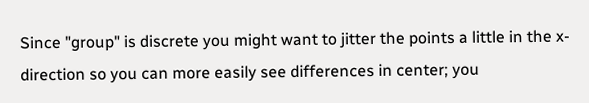Since "group" is discrete you might want to jitter the points a little in the x-direction so you can more easily see differences in center; you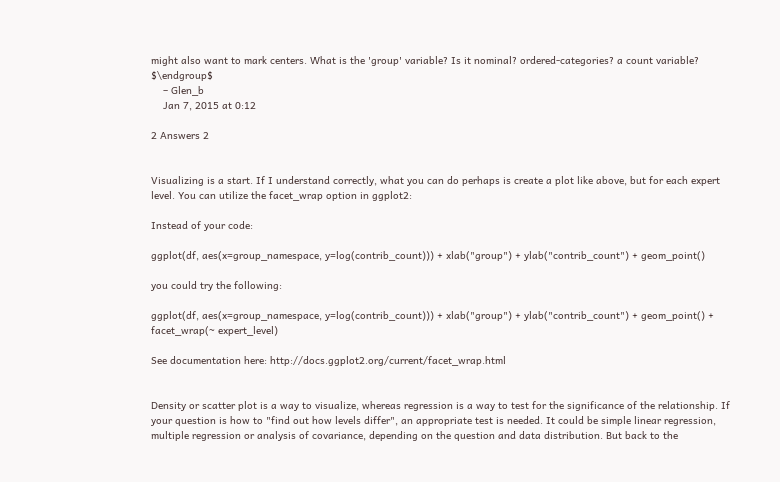might also want to mark centers. What is the 'group' variable? Is it nominal? ordered-categories? a count variable? $\endgroup$
    – Glen_b
    Jan 7, 2015 at 0:12

2 Answers 2


Visualizing is a start. If I understand correctly, what you can do perhaps is create a plot like above, but for each expert level. You can utilize the facet_wrap option in ggplot2:

Instead of your code:

ggplot(df, aes(x=group_namespace, y=log(contrib_count))) + xlab("group") + ylab("contrib_count") + geom_point()

you could try the following:

ggplot(df, aes(x=group_namespace, y=log(contrib_count))) + xlab("group") + ylab("contrib_count") + geom_point() + facet_wrap(~ expert_level)

See documentation here: http://docs.ggplot2.org/current/facet_wrap.html


Density or scatter plot is a way to visualize, whereas regression is a way to test for the significance of the relationship. If your question is how to "find out how levels differ", an appropriate test is needed. It could be simple linear regression, multiple regression or analysis of covariance, depending on the question and data distribution. But back to the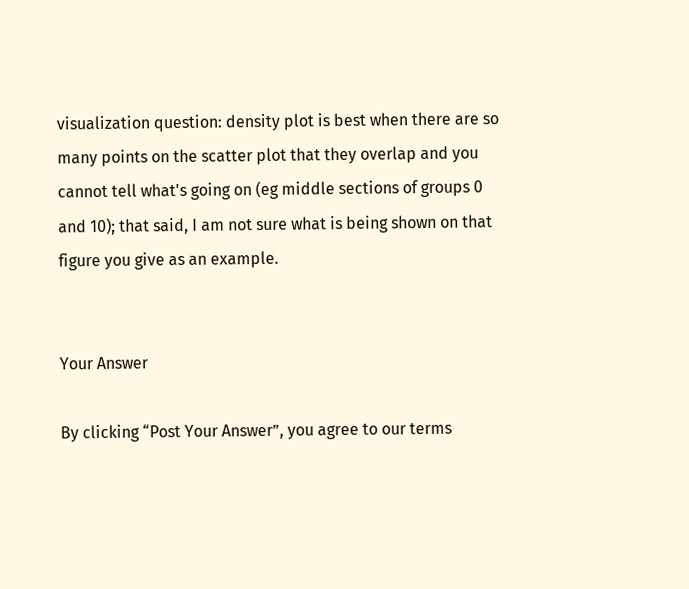visualization question: density plot is best when there are so many points on the scatter plot that they overlap and you cannot tell what's going on (eg middle sections of groups 0 and 10); that said, I am not sure what is being shown on that figure you give as an example.


Your Answer

By clicking “Post Your Answer”, you agree to our terms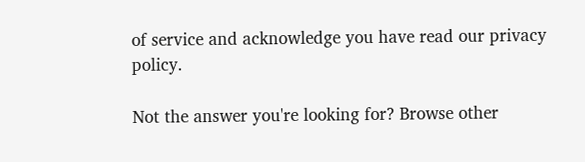of service and acknowledge you have read our privacy policy.

Not the answer you're looking for? Browse other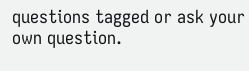questions tagged or ask your own question.